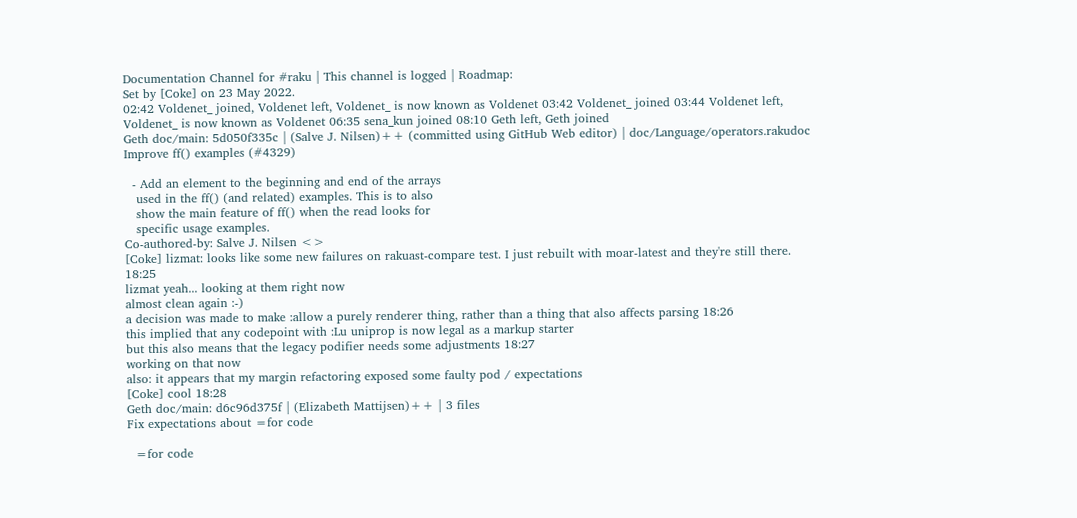Documentation Channel for #raku | This channel is logged | Roadmap:
Set by [Coke] on 23 May 2022.
02:42 Voldenet_ joined, Voldenet left, Voldenet_ is now known as Voldenet 03:42 Voldenet_ joined 03:44 Voldenet left, Voldenet_ is now known as Voldenet 06:35 sena_kun joined 08:10 Geth left, Geth joined
Geth doc/main: 5d050f335c | (Salve J. Nilsen)++ (committed using GitHub Web editor) | doc/Language/operators.rakudoc
Improve ff() examples (#4329)

  - Add an element to the beginning and end of the arrays
   used in the ff() (and related) examples. This is to also
   show the main feature of ff() when the read looks for
   specific usage examples.
Co-authored-by: Salve J. Nilsen <>
[Coke] lizmat: looks like some new failures on rakuast-compare test. I just rebuilt with moar-latest and they're still there. 18:25
lizmat yeah... looking at them right now
almost clean again :-)
a decision was made to make :allow a purely renderer thing, rather than a thing that also affects parsing 18:26
this implied that any codepoint with :Lu uniprop is now legal as a markup starter
but this also means that the legacy podifier needs some adjustments 18:27
working on that now
also: it appears that my margin refactoring exposed some faulty pod / expectations
[Coke] cool 18:28
Geth doc/main: d6c96d375f | (Elizabeth Mattijsen)++ | 3 files
Fix expectations about =for code

  =for code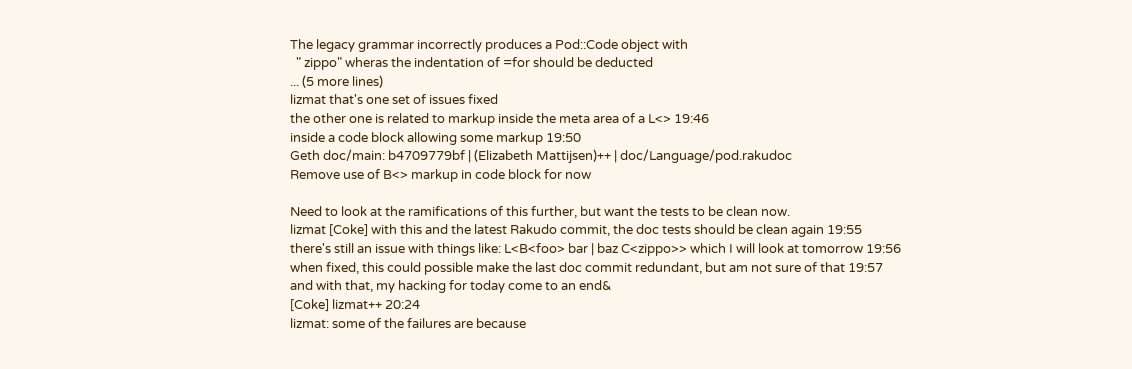The legacy grammar incorrectly produces a Pod::Code object with
  " zippo" wheras the indentation of =for should be deducted
... (5 more lines)
lizmat that's one set of issues fixed
the other one is related to markup inside the meta area of a L<> 19:46
inside a code block allowing some markup 19:50
Geth doc/main: b4709779bf | (Elizabeth Mattijsen)++ | doc/Language/pod.rakudoc
Remove use of B<> markup in code block for now

Need to look at the ramifications of this further, but want the tests to be clean now.
lizmat [Coke] with this and the latest Rakudo commit, the doc tests should be clean again 19:55
there's still an issue with things like: L<B<foo> bar | baz C<zippo>> which I will look at tomorrow 19:56
when fixed, this could possible make the last doc commit redundant, but am not sure of that 19:57
and with that, my hacking for today come to an end&
[Coke] lizmat++ 20:24
lizmat: some of the failures are because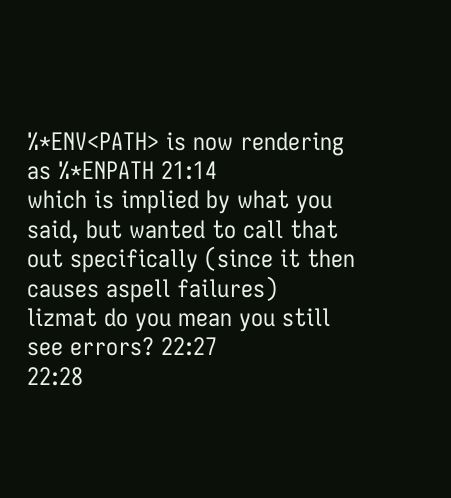%*ENV<PATH> is now rendering as %*ENPATH 21:14
which is implied by what you said, but wanted to call that out specifically (since it then causes aspell failures)
lizmat do you mean you still see errors? 22:27
22:28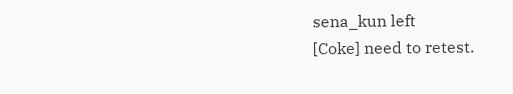sena_kun left
[Coke] need to retest.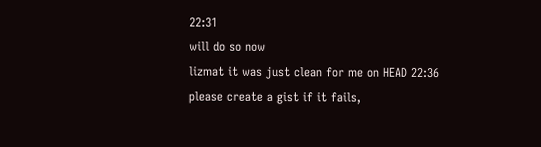22:31
will do so now
lizmat it was just clean for me on HEAD 22:36
please create a gist if it fails,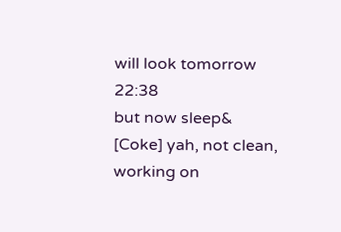will look tomorrow 22:38
but now sleep&
[Coke] yah, not clean, working on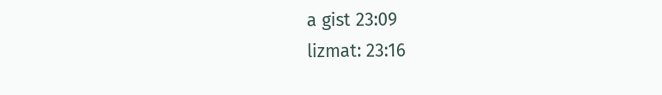a gist 23:09
lizmat: 23:16